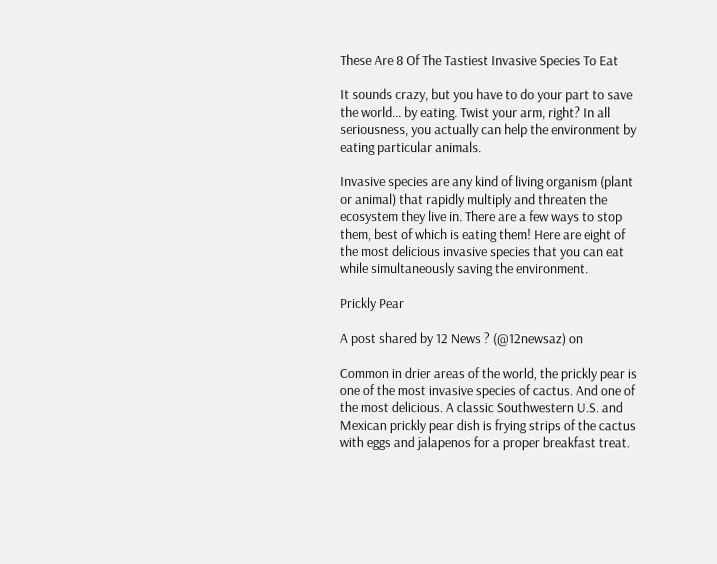These Are 8 Of The Tastiest Invasive Species To Eat

It sounds crazy, but you have to do your part to save the world… by eating. Twist your arm, right? In all seriousness, you actually can help the environment by eating particular animals.

Invasive species are any kind of living organism (plant or animal) that rapidly multiply and threaten the ecosystem they live in. There are a few ways to stop them, best of which is eating them! Here are eight of the most delicious invasive species that you can eat while simultaneously saving the environment.

Prickly Pear

A post shared by 12 News ? (@12newsaz) on

Common in drier areas of the world, the prickly pear is one of the most invasive species of cactus. And one of the most delicious. A classic Southwestern U.S. and Mexican prickly pear dish is frying strips of the cactus with eggs and jalapenos for a proper breakfast treat.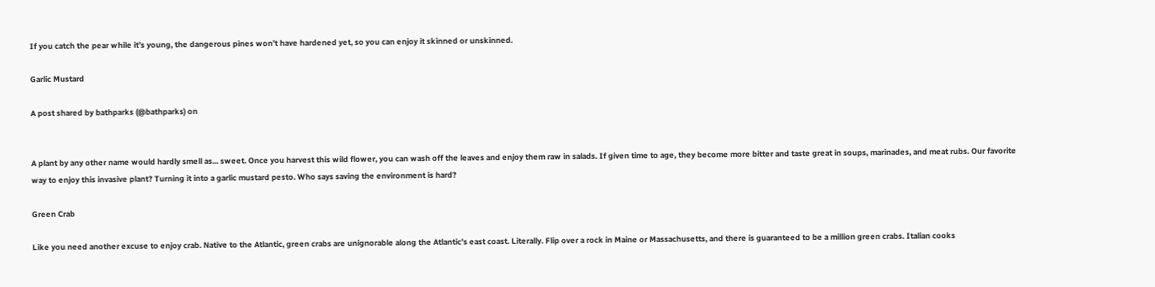If you catch the pear while it’s young, the dangerous pines won’t have hardened yet, so you can enjoy it skinned or unskinned.

Garlic Mustard

A post shared by bathparks (@bathparks) on


A plant by any other name would hardly smell as... sweet. Once you harvest this wild flower, you can wash off the leaves and enjoy them raw in salads. If given time to age, they become more bitter and taste great in soups, marinades, and meat rubs. Our favorite way to enjoy this invasive plant? Turning it into a garlic mustard pesto. Who says saving the environment is hard?

Green Crab

Like you need another excuse to enjoy crab. Native to the Atlantic, green crabs are unignorable along the Atlantic’s east coast. Literally. Flip over a rock in Maine or Massachusetts, and there is guaranteed to be a million green crabs. Italian cooks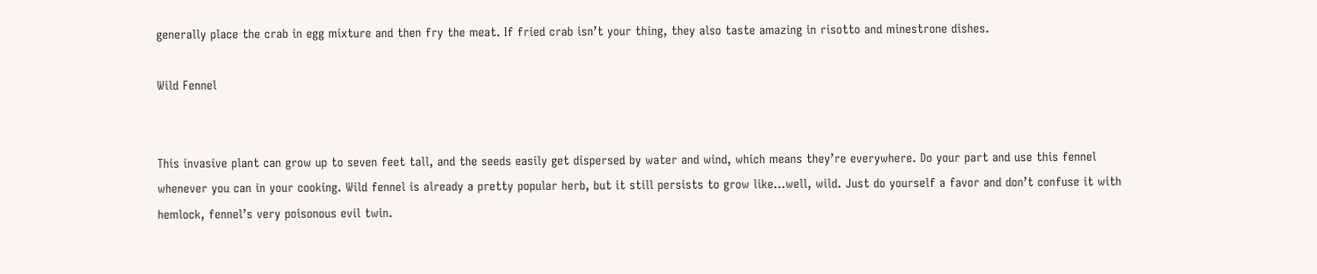generally place the crab in egg mixture and then fry the meat. If fried crab isn’t your thing, they also taste amazing in risotto and minestrone dishes.

Wild Fennel


This invasive plant can grow up to seven feet tall, and the seeds easily get dispersed by water and wind, which means they’re everywhere. Do your part and use this fennel whenever you can in your cooking. Wild fennel is already a pretty popular herb, but it still persists to grow like…well, wild. Just do yourself a favor and don’t confuse it with hemlock, fennel’s very poisonous evil twin.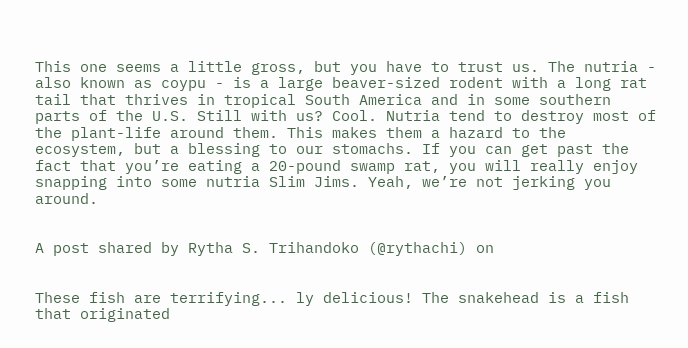This one seems a little gross, but you have to trust us. The nutria - also known as coypu - is a large beaver-sized rodent with a long rat tail that thrives in tropical South America and in some southern parts of the U.S. Still with us? Cool. Nutria tend to destroy most of the plant-life around them. This makes them a hazard to the ecosystem, but a blessing to our stomachs. If you can get past the fact that you’re eating a 20-pound swamp rat, you will really enjoy snapping into some nutria Slim Jims. Yeah, we’re not jerking you around.


A post shared by Rytha S. Trihandoko (@rythachi) on


These fish are terrifying... ly delicious! The snakehead is a fish that originated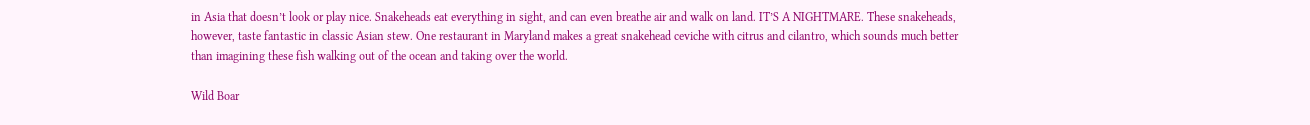in Asia that doesn’t look or play nice. Snakeheads eat everything in sight, and can even breathe air and walk on land. IT’S A NIGHTMARE. These snakeheads, however, taste fantastic in classic Asian stew. One restaurant in Maryland makes a great snakehead ceviche with citrus and cilantro, which sounds much better than imagining these fish walking out of the ocean and taking over the world.

Wild Boar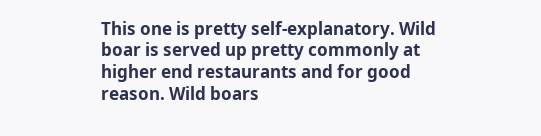This one is pretty self-explanatory. Wild boar is served up pretty commonly at higher end restaurants and for good reason. Wild boars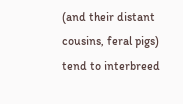(and their distant cousins, feral pigs) tend to interbreed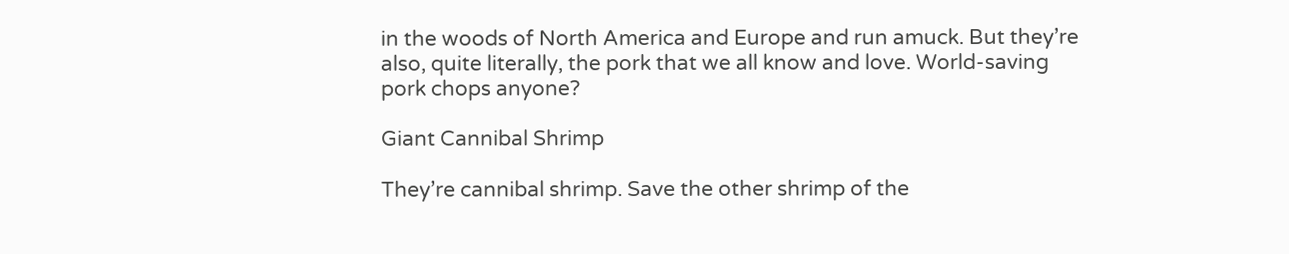in the woods of North America and Europe and run amuck. But they’re also, quite literally, the pork that we all know and love. World-saving pork chops anyone?

Giant Cannibal Shrimp

They’re cannibal shrimp. Save the other shrimp of the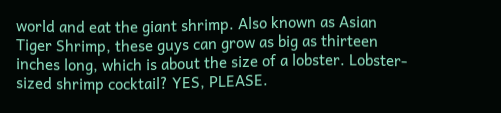world and eat the giant shrimp. Also known as Asian Tiger Shrimp, these guys can grow as big as thirteen inches long, which is about the size of a lobster. Lobster-sized shrimp cocktail? YES, PLEASE.